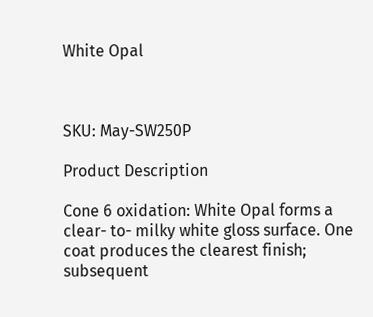White Opal



SKU: May-SW250P

Product Description

Cone 6 oxidation: White Opal forms a clear- to- milky white gloss surface. One coat produces the clearest finish; subsequent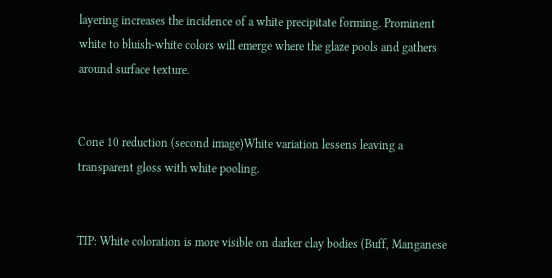layering increases the incidence of a white precipitate forming. Prominent white to bluish-white colors will emerge where the glaze pools and gathers around surface texture.


Cone 10 reduction (second image)White variation lessens leaving a transparent gloss with white pooling.


TIP: White coloration is more visible on darker clay bodies (Buff, Manganese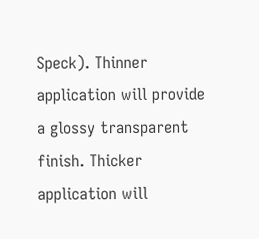Speck). Thinner application will provide a glossy transparent finish. Thicker application will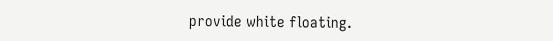provide white floating.